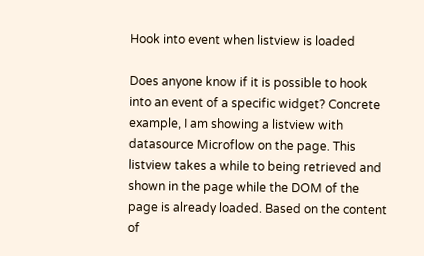Hook into event when listview is loaded

Does anyone know if it is possible to hook into an event of a specific widget? Concrete example, I am showing a listview with datasource Microflow on the page. This listview takes a while to being retrieved and shown in the page while the DOM of the page is already loaded. Based on the content of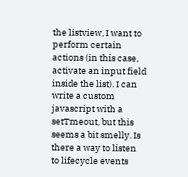the listview, I want to perform certain actions (in this case, activate an input field inside the list). I can write a custom javascript with a setTmeout, but this seems a bit smelly. Is there a way to listen to lifecycle events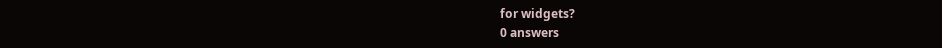for widgets?
0 answers